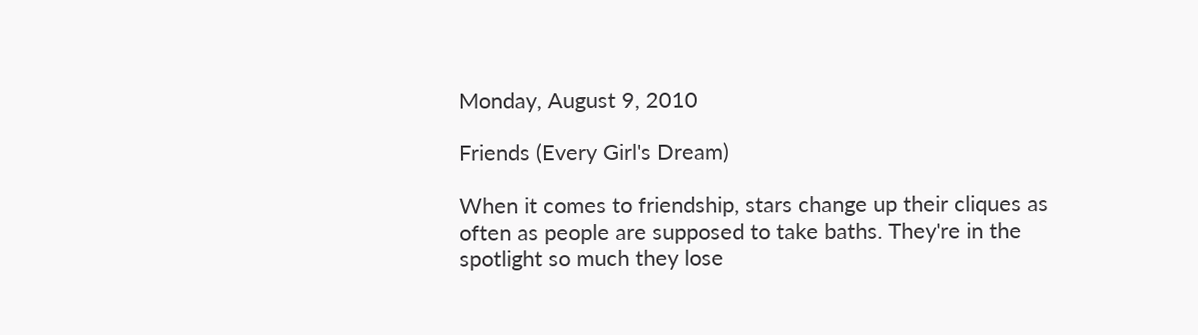Monday, August 9, 2010

Friends (Every Girl's Dream)

When it comes to friendship, stars change up their cliques as often as people are supposed to take baths. They're in the spotlight so much they lose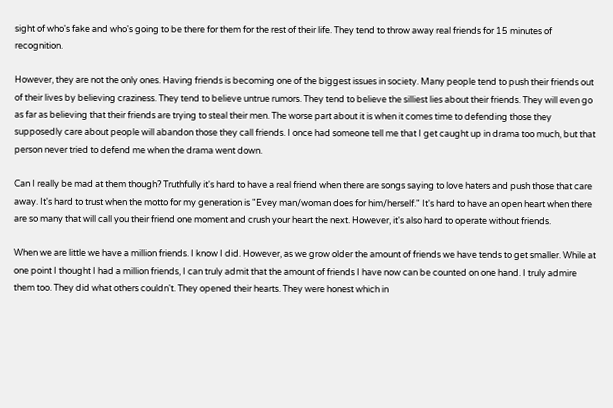sight of who's fake and who's going to be there for them for the rest of their life. They tend to throw away real friends for 15 minutes of recognition.

However, they are not the only ones. Having friends is becoming one of the biggest issues in society. Many people tend to push their friends out of their lives by believing craziness. They tend to believe untrue rumors. They tend to believe the silliest lies about their friends. They will even go as far as believing that their friends are trying to steal their men. The worse part about it is when it comes time to defending those they supposedly care about people will abandon those they call friends. I once had someone tell me that I get caught up in drama too much, but that person never tried to defend me when the drama went down.

Can I really be mad at them though? Truthfully it's hard to have a real friend when there are songs saying to love haters and push those that care away. It's hard to trust when the motto for my generation is "Evey man/woman does for him/herself." It's hard to have an open heart when there are so many that will call you their friend one moment and crush your heart the next. However, it's also hard to operate without friends.

When we are little we have a million friends. I know I did. However, as we grow older the amount of friends we have tends to get smaller. While at one point I thought I had a million friends, I can truly admit that the amount of friends I have now can be counted on one hand. I truly admire them too. They did what others couldn't. They opened their hearts. They were honest which in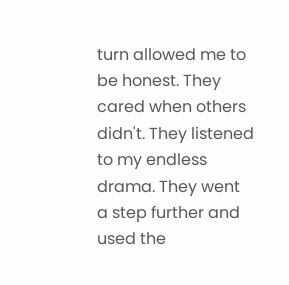turn allowed me to be honest. They cared when others didn't. They listened to my endless drama. They went a step further and used the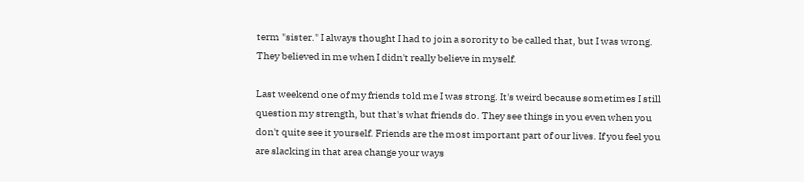term "sister." I always thought I had to join a sorority to be called that, but I was wrong. They believed in me when I didn't really believe in myself.

Last weekend one of my friends told me I was strong. It's weird because sometimes I still question my strength, but that's what friends do. They see things in you even when you don't quite see it yourself. Friends are the most important part of our lives. If you feel you are slacking in that area change your ways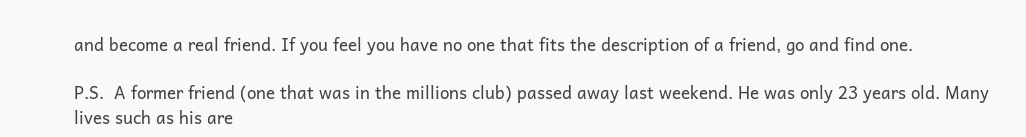and become a real friend. If you feel you have no one that fits the description of a friend, go and find one.

P.S.  A former friend (one that was in the millions club) passed away last weekend. He was only 23 years old. Many lives such as his are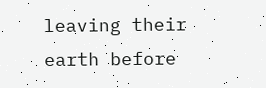leaving their earth before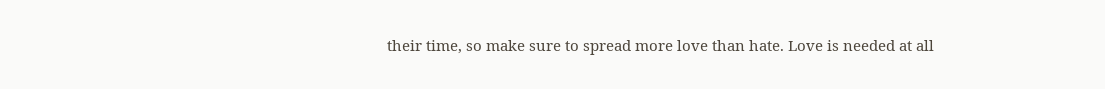their time, so make sure to spread more love than hate. Love is needed at all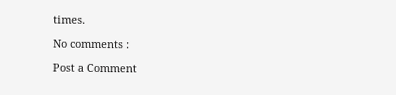times.

No comments :

Post a Comment